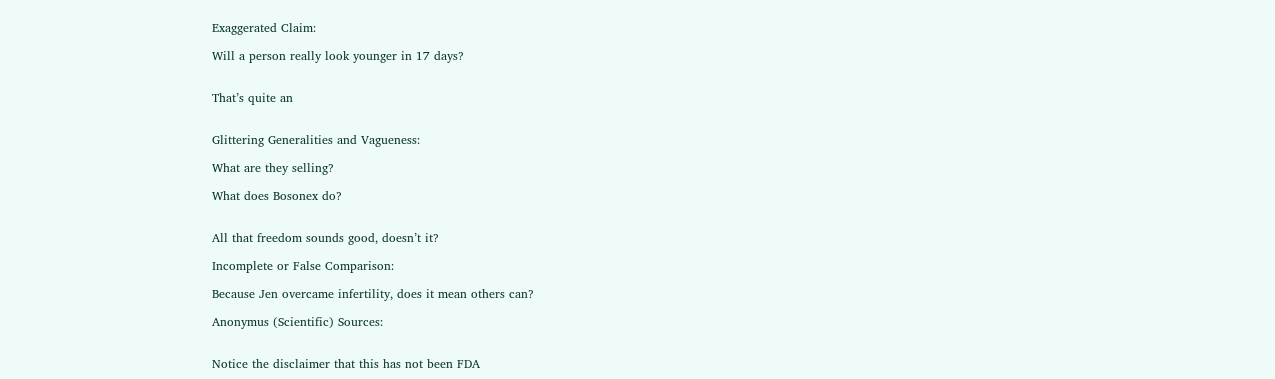Exaggerated Claim:

Will a person really look younger in 17 days?


That’s quite an


Glittering Generalities and Vagueness:

What are they selling?

What does Bosonex do?


All that freedom sounds good, doesn’t it?

Incomplete or False Comparison:

Because Jen overcame infertility, does it mean others can?

Anonymus (Scientific) Sources:


Notice the disclaimer that this has not been FDA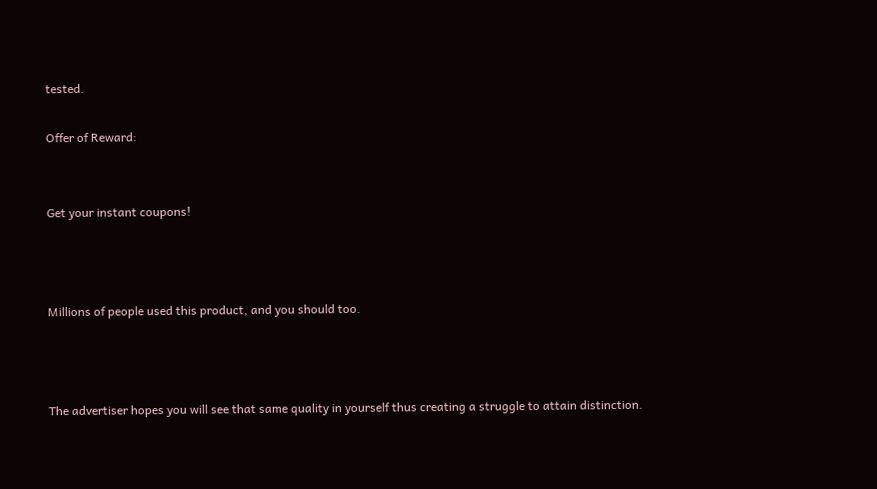tested.

Offer of Reward:


Get your instant coupons!



Millions of people used this product, and you should too.



The advertiser hopes you will see that same quality in yourself thus creating a struggle to attain distinction.